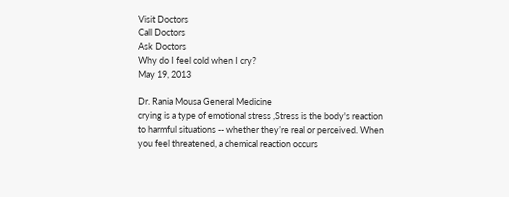Visit Doctors
Call Doctors
Ask Doctors
Why do I feel cold when I cry?
May 19, 2013

Dr. Rania Mousa General Medicine
crying is a type of emotional stress ,Stress is the body's reaction to harmful situations -- whether they’re real or perceived. When you feel threatened, a chemical reaction occurs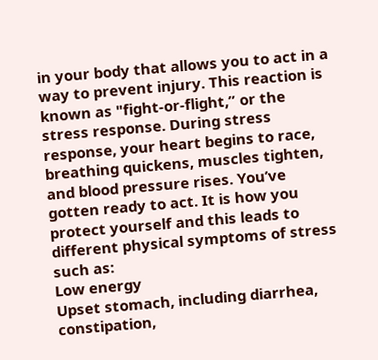in your body that allows you to act in a way to prevent injury. This reaction is known as "fight-or-flight,” or the stress response. During stress response, your heart begins to race, breathing quickens, muscles tighten, and blood pressure rises. You’ve gotten ready to act. It is how you protect yourself and this leads to different physical symptoms of stress such as:
Low energy
Upset stomach, including diarrhea, constipation,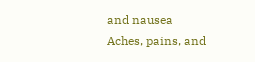and nausea
Aches, pains, and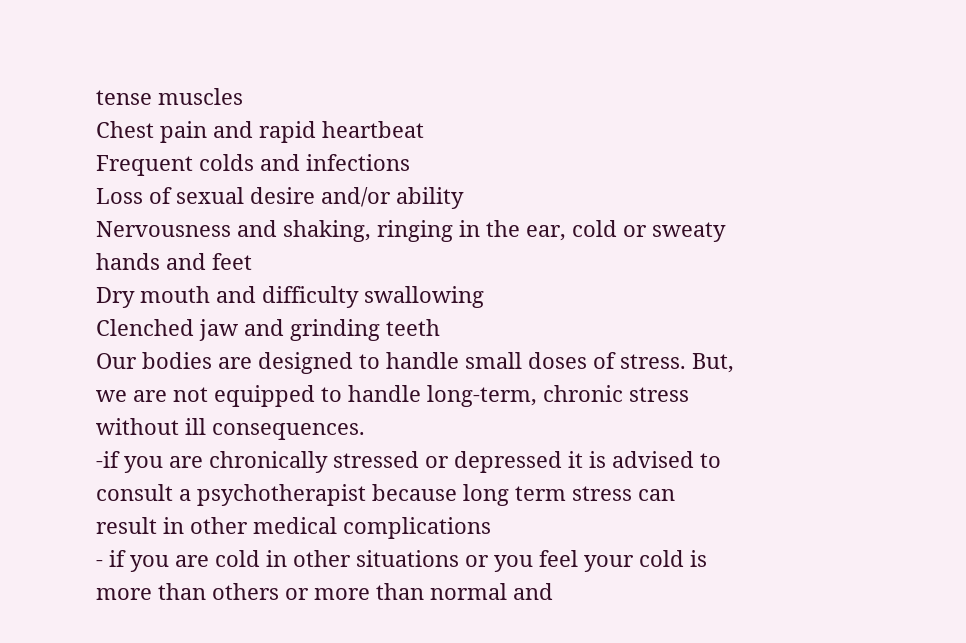tense muscles
Chest pain and rapid heartbeat
Frequent colds and infections
Loss of sexual desire and/or ability
Nervousness and shaking, ringing in the ear, cold or sweaty hands and feet
Dry mouth and difficulty swallowing
Clenched jaw and grinding teeth
Our bodies are designed to handle small doses of stress. But, we are not equipped to handle long-term, chronic stress without ill consequences.
-if you are chronically stressed or depressed it is advised to consult a psychotherapist because long term stress can result in other medical complications
- if you are cold in other situations or you feel your cold is more than others or more than normal and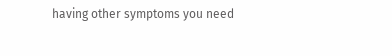having other symptoms you need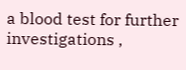a blood test for further investigations ,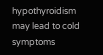hypothyroidism may lead to cold symptoms